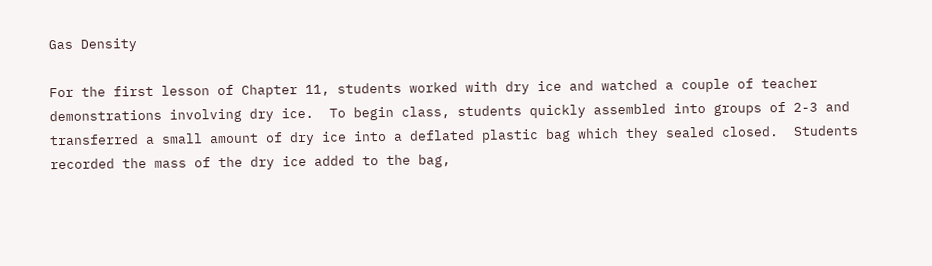Gas Density

For the first lesson of Chapter 11, students worked with dry ice and watched a couple of teacher demonstrations involving dry ice.  To begin class, students quickly assembled into groups of 2-3 and transferred a small amount of dry ice into a deflated plastic bag which they sealed closed.  Students recorded the mass of the dry ice added to the bag,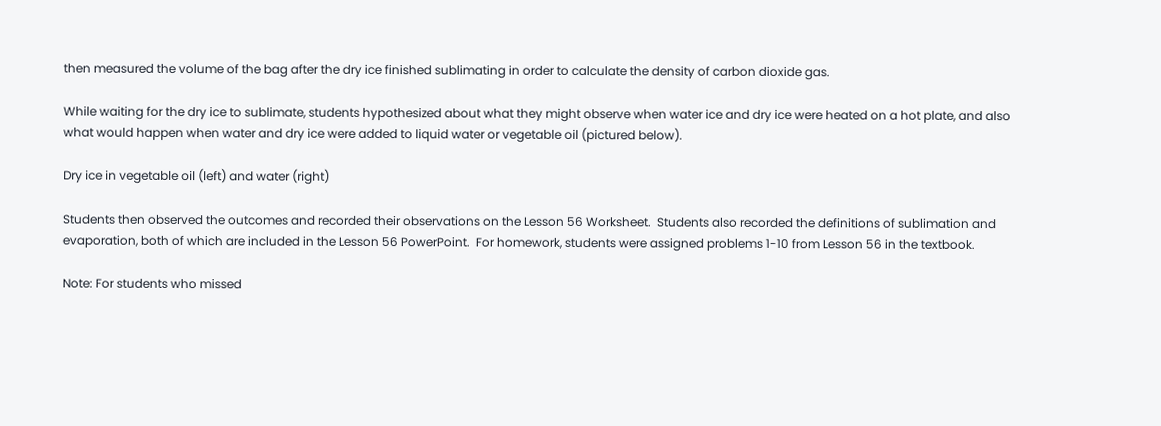then measured the volume of the bag after the dry ice finished sublimating in order to calculate the density of carbon dioxide gas.

While waiting for the dry ice to sublimate, students hypothesized about what they might observe when water ice and dry ice were heated on a hot plate, and also what would happen when water and dry ice were added to liquid water or vegetable oil (pictured below).

Dry ice in vegetable oil (left) and water (right)

Students then observed the outcomes and recorded their observations on the Lesson 56 Worksheet.  Students also recorded the definitions of sublimation and evaporation, both of which are included in the Lesson 56 PowerPoint.  For homework, students were assigned problems 1-10 from Lesson 56 in the textbook.

Note: For students who missed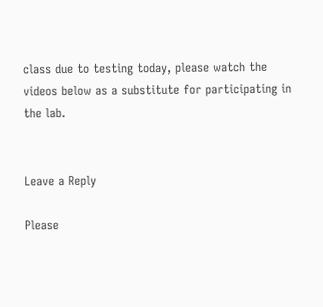class due to testing today, please watch the videos below as a substitute for participating in the lab.


Leave a Reply

Please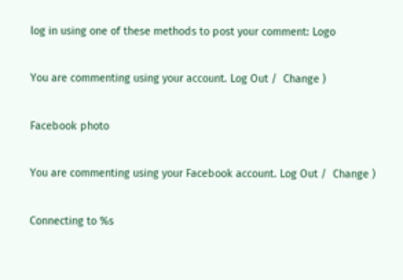log in using one of these methods to post your comment: Logo

You are commenting using your account. Log Out /  Change )

Facebook photo

You are commenting using your Facebook account. Log Out /  Change )

Connecting to %s